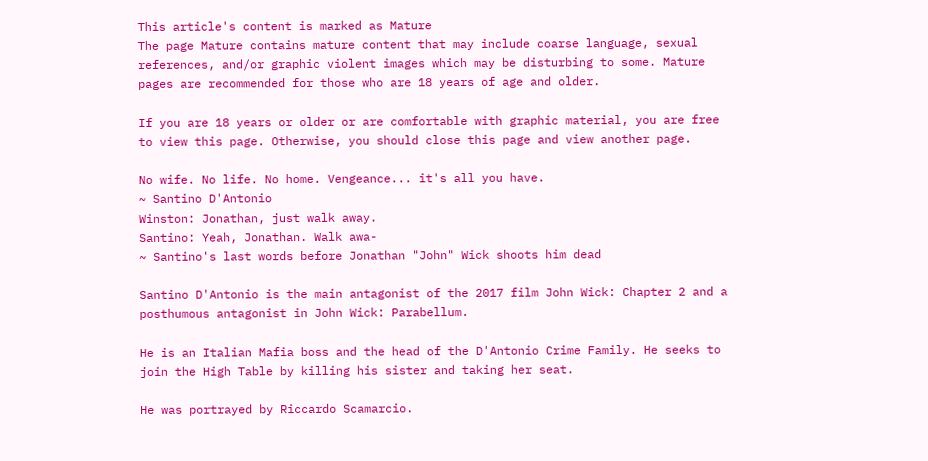This article's content is marked as Mature
The page Mature contains mature content that may include coarse language, sexual references, and/or graphic violent images which may be disturbing to some. Mature pages are recommended for those who are 18 years of age and older.

If you are 18 years or older or are comfortable with graphic material, you are free to view this page. Otherwise, you should close this page and view another page.

No wife. No life. No home. Vengeance... it's all you have.
~ Santino D'Antonio
Winston: Jonathan, just walk away.
Santino: Yeah, Jonathan. Walk awa-
~ Santino's last words before Jonathan "John" Wick shoots him dead

Santino D'Antonio is the main antagonist of the 2017 film John Wick: Chapter 2 and a posthumous antagonist in John Wick: Parabellum.

He is an Italian Mafia boss and the head of the D'Antonio Crime Family. He seeks to join the High Table by killing his sister and taking her seat.

He was portrayed by Riccardo Scamarcio.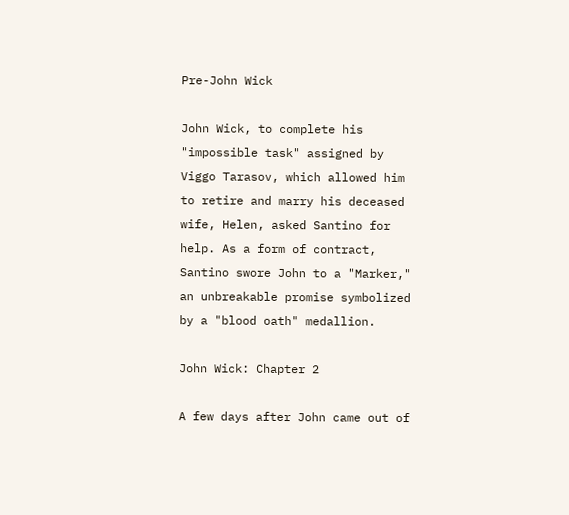Pre-John Wick

John Wick, to complete his "impossible task" assigned by Viggo Tarasov, which allowed him to retire and marry his deceased wife, Helen, asked Santino for help. As a form of contract, Santino swore John to a "Marker," an unbreakable promise symbolized by a "blood oath" medallion.

John Wick: Chapter 2

A few days after John came out of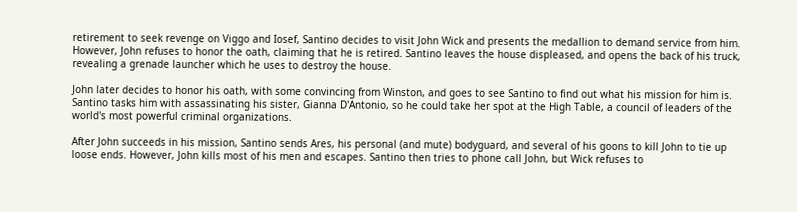retirement to seek revenge on Viggo and Iosef, Santino decides to visit John Wick and presents the medallion to demand service from him. However, John refuses to honor the oath, claiming that he is retired. Santino leaves the house displeased, and opens the back of his truck, revealing a grenade launcher which he uses to destroy the house.

John later decides to honor his oath, with some convincing from Winston, and goes to see Santino to find out what his mission for him is. Santino tasks him with assassinating his sister, Gianna D'Antonio, so he could take her spot at the High Table, a council of leaders of the world's most powerful criminal organizations.

After John succeeds in his mission, Santino sends Ares, his personal (and mute) bodyguard, and several of his goons to kill John to tie up loose ends. However, John kills most of his men and escapes. Santino then tries to phone call John, but Wick refuses to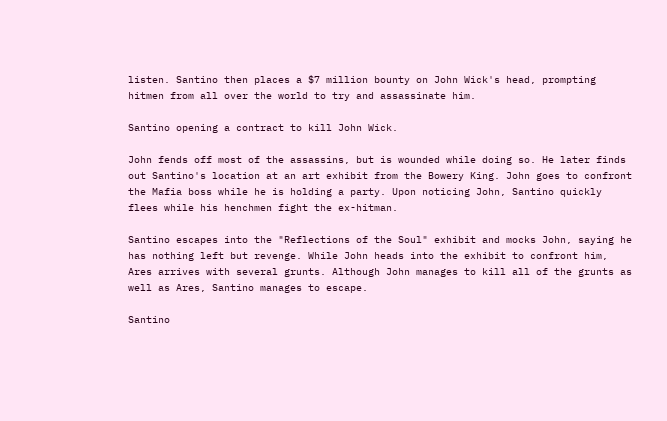listen. Santino then places a $7 million bounty on John Wick's head, prompting hitmen from all over the world to try and assassinate him.

Santino opening a contract to kill John Wick.

John fends off most of the assassins, but is wounded while doing so. He later finds out Santino's location at an art exhibit from the Bowery King. John goes to confront the Mafia boss while he is holding a party. Upon noticing John, Santino quickly flees while his henchmen fight the ex-hitman.

Santino escapes into the "Reflections of the Soul" exhibit and mocks John, saying he has nothing left but revenge. While John heads into the exhibit to confront him, Ares arrives with several grunts. Although John manages to kill all of the grunts as well as Ares, Santino manages to escape.

Santino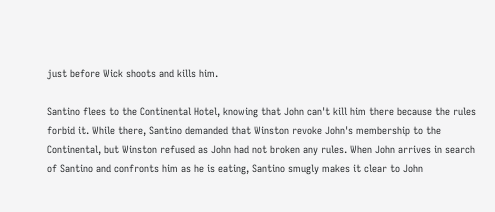just before Wick shoots and kills him.

Santino flees to the Continental Hotel, knowing that John can't kill him there because the rules forbid it. While there, Santino demanded that Winston revoke John's membership to the Continental, but Winston refused as John had not broken any rules. When John arrives in search of Santino and confronts him as he is eating, Santino smugly makes it clear to John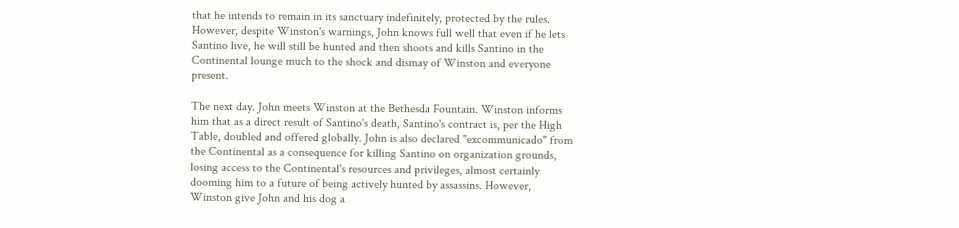that he intends to remain in its sanctuary indefinitely, protected by the rules. However, despite Winston's warnings, John knows full well that even if he lets Santino live, he will still be hunted and then shoots and kills Santino in the Continental lounge much to the shock and dismay of Winston and everyone present.

The next day. John meets Winston at the Bethesda Fountain. Winston informs him that as a direct result of Santino's death, Santino's contract is, per the High Table, doubled and offered globally. John is also declared "excommunicado" from the Continental as a consequence for killing Santino on organization grounds, losing access to the Continental's resources and privileges, almost certainly dooming him to a future of being actively hunted by assassins. However, Winston give John and his dog a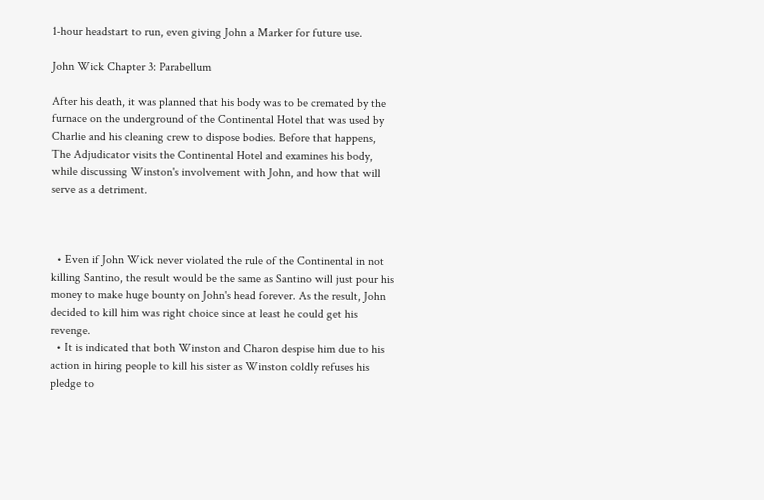1-hour headstart to run, even giving John a Marker for future use.

John Wick Chapter 3: Parabellum

After his death, it was planned that his body was to be cremated by the furnace on the underground of the Continental Hotel that was used by Charlie and his cleaning crew to dispose bodies. Before that happens, The Adjudicator visits the Continental Hotel and examines his body, while discussing Winston's involvement with John, and how that will serve as a detriment.



  • Even if John Wick never violated the rule of the Continental in not killing Santino, the result would be the same as Santino will just pour his money to make huge bounty on John's head forever. As the result, John decided to kill him was right choice since at least he could get his revenge.
  • It is indicated that both Winston and Charon despise him due to his action in hiring people to kill his sister as Winston coldly refuses his pledge to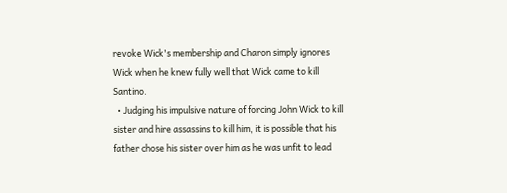revoke Wick's membership and Charon simply ignores Wick when he knew fully well that Wick came to kill Santino.
  • Judging his impulsive nature of forcing John Wick to kill sister and hire assassins to kill him, it is possible that his father chose his sister over him as he was unfit to lead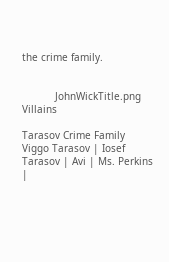the crime family.


           JohnWickTitle.png Villains

Tarasov Crime Family
Viggo Tarasov | Iosef Tarasov | Avi | Ms. Perkins |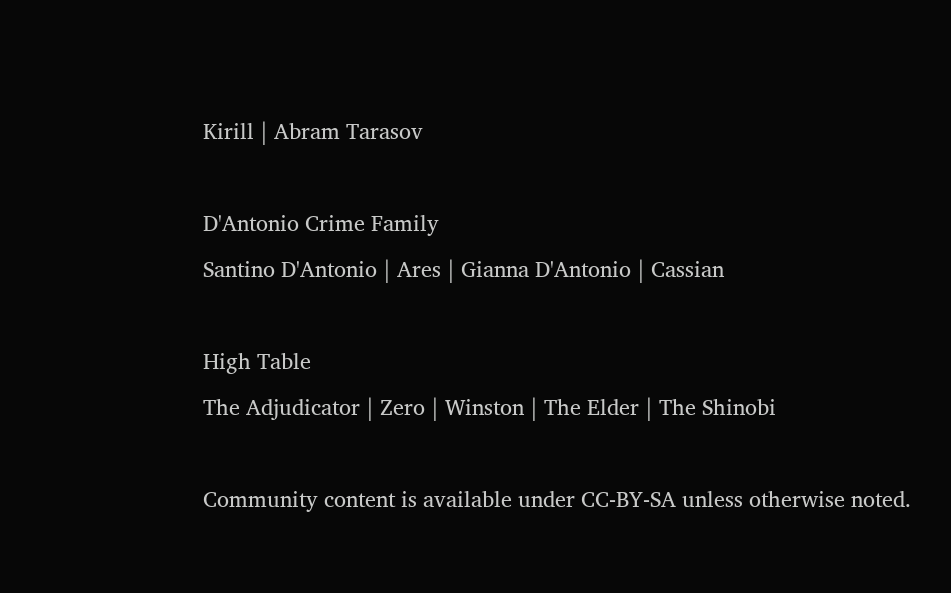Kirill | Abram Tarasov

D'Antonio Crime Family
Santino D'Antonio | Ares | Gianna D'Antonio | Cassian

High Table
The Adjudicator | Zero | Winston | The Elder | The Shinobi

Community content is available under CC-BY-SA unless otherwise noted.